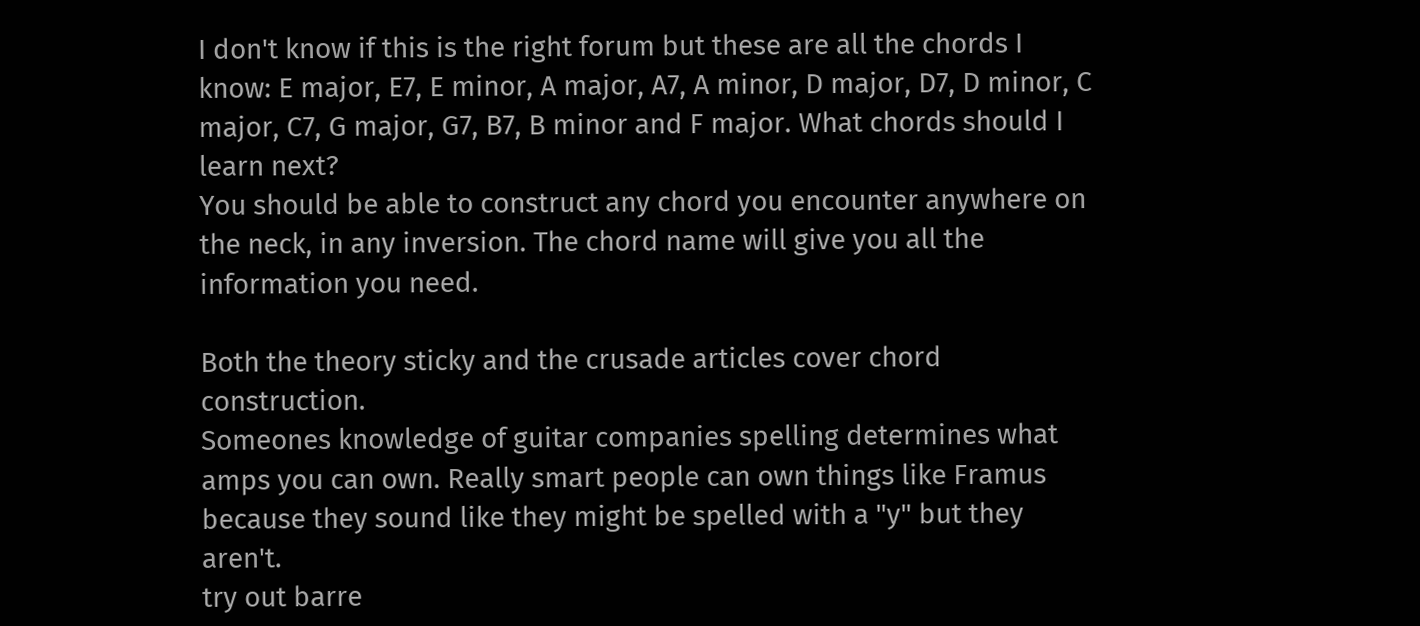I don't know if this is the right forum but these are all the chords I know: E major, E7, E minor, A major, A7, A minor, D major, D7, D minor, C major, C7, G major, G7, B7, B minor and F major. What chords should I learn next?
You should be able to construct any chord you encounter anywhere on the neck, in any inversion. The chord name will give you all the information you need.

Both the theory sticky and the crusade articles cover chord construction.
Someones knowledge of guitar companies spelling determines what amps you can own. Really smart people can own things like Framus because they sound like they might be spelled with a "y" but they aren't.
try out barre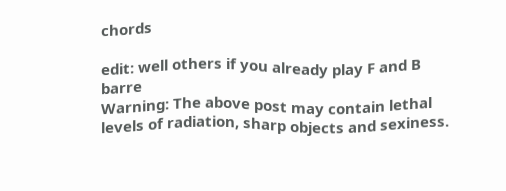chords

edit: well others if you already play F and B barre
Warning: The above post may contain lethal levels of radiation, sharp objects and sexiness.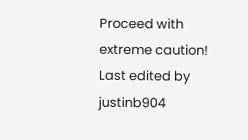Proceed with extreme caution!
Last edited by justinb904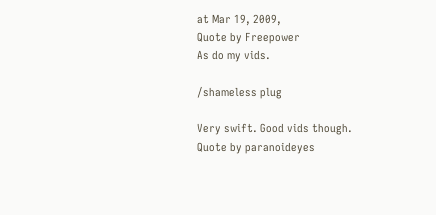at Mar 19, 2009,
Quote by Freepower
As do my vids.

/shameless plug

Very swift. Good vids though.
Quote by paranoideyes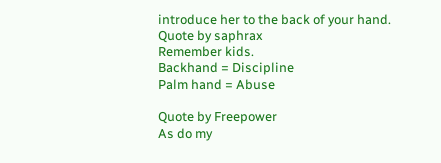introduce her to the back of your hand.
Quote by saphrax
Remember kids.
Backhand = Discipline
Palm hand = Abuse

Quote by Freepower
As do my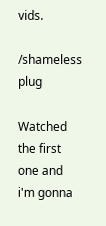vids.

/shameless plug

Watched the first one and i'm gonna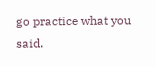go practice what you said.